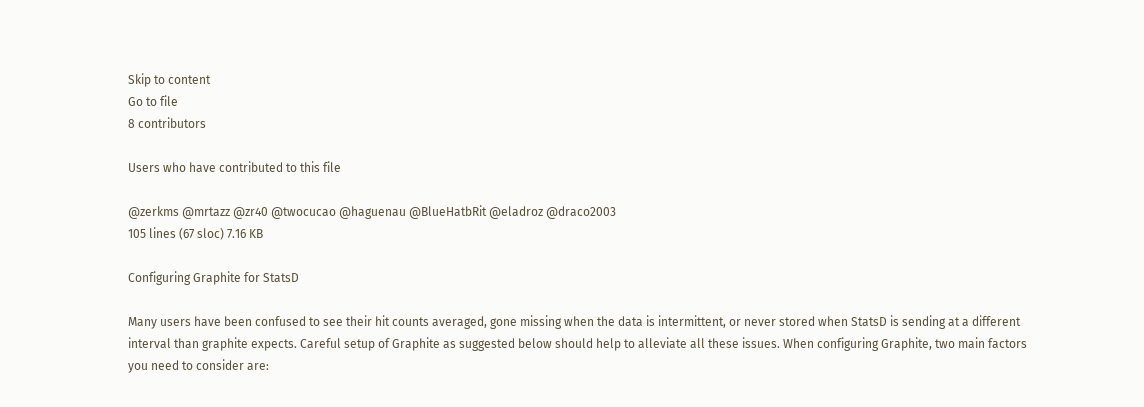Skip to content
Go to file
8 contributors

Users who have contributed to this file

@zerkms @mrtazz @zr40 @twocucao @haguenau @BlueHatbRit @eladroz @draco2003
105 lines (67 sloc) 7.16 KB

Configuring Graphite for StatsD

Many users have been confused to see their hit counts averaged, gone missing when the data is intermittent, or never stored when StatsD is sending at a different interval than graphite expects. Careful setup of Graphite as suggested below should help to alleviate all these issues. When configuring Graphite, two main factors you need to consider are: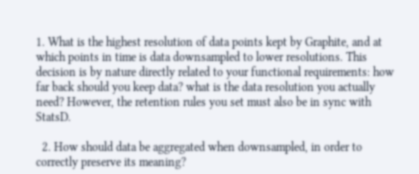1. What is the highest resolution of data points kept by Graphite, and at which points in time is data downsampled to lower resolutions. This decision is by nature directly related to your functional requirements: how far back should you keep data? what is the data resolution you actually need? However, the retention rules you set must also be in sync with StatsD.

  2. How should data be aggregated when downsampled, in order to correctly preserve its meaning?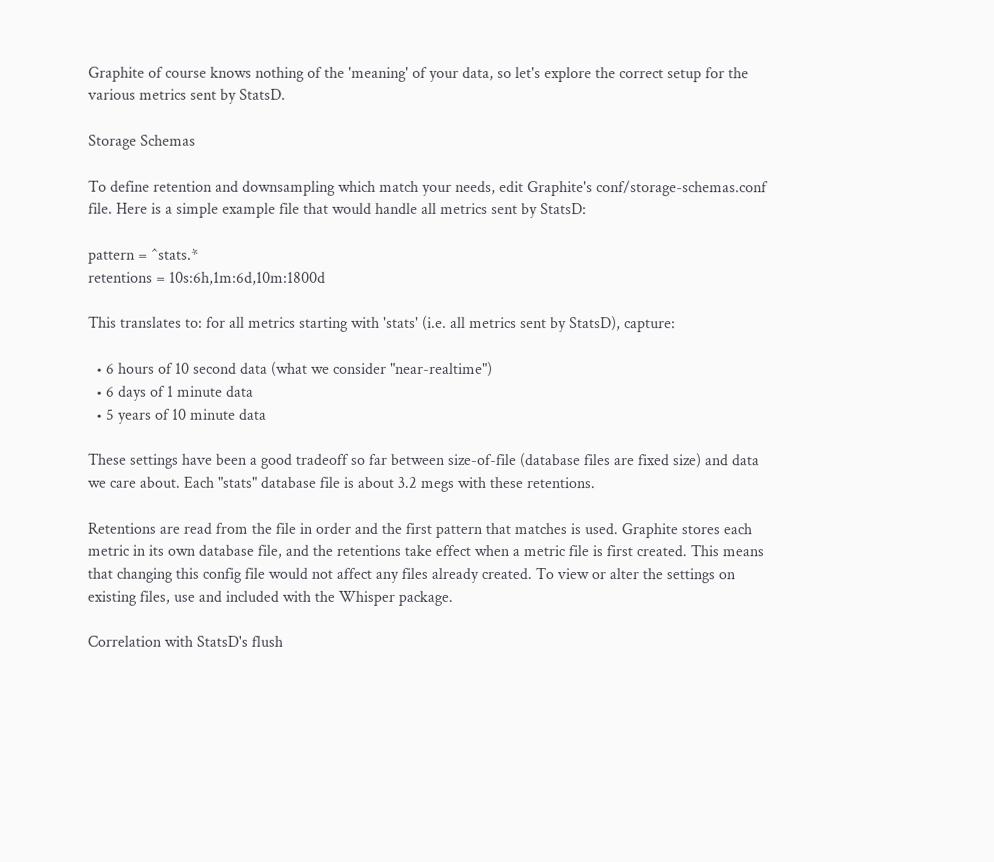Graphite of course knows nothing of the 'meaning' of your data, so let's explore the correct setup for the various metrics sent by StatsD.

Storage Schemas

To define retention and downsampling which match your needs, edit Graphite's conf/storage-schemas.conf file. Here is a simple example file that would handle all metrics sent by StatsD:

pattern = ^stats.*
retentions = 10s:6h,1m:6d,10m:1800d

This translates to: for all metrics starting with 'stats' (i.e. all metrics sent by StatsD), capture:

  • 6 hours of 10 second data (what we consider "near-realtime")
  • 6 days of 1 minute data
  • 5 years of 10 minute data

These settings have been a good tradeoff so far between size-of-file (database files are fixed size) and data we care about. Each "stats" database file is about 3.2 megs with these retentions.

Retentions are read from the file in order and the first pattern that matches is used. Graphite stores each metric in its own database file, and the retentions take effect when a metric file is first created. This means that changing this config file would not affect any files already created. To view or alter the settings on existing files, use and included with the Whisper package.

Correlation with StatsD's flush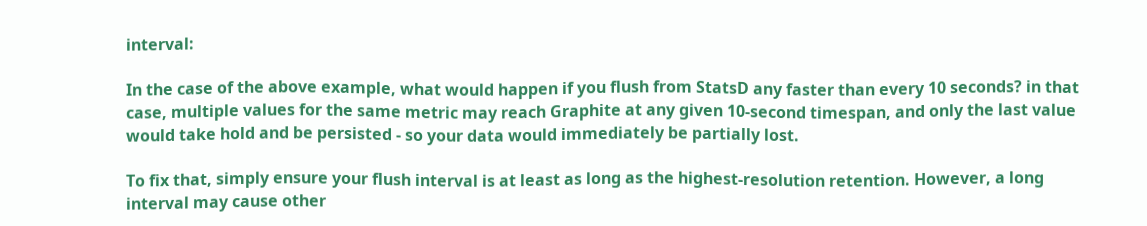interval:

In the case of the above example, what would happen if you flush from StatsD any faster than every 10 seconds? in that case, multiple values for the same metric may reach Graphite at any given 10-second timespan, and only the last value would take hold and be persisted - so your data would immediately be partially lost.

To fix that, simply ensure your flush interval is at least as long as the highest-resolution retention. However, a long interval may cause other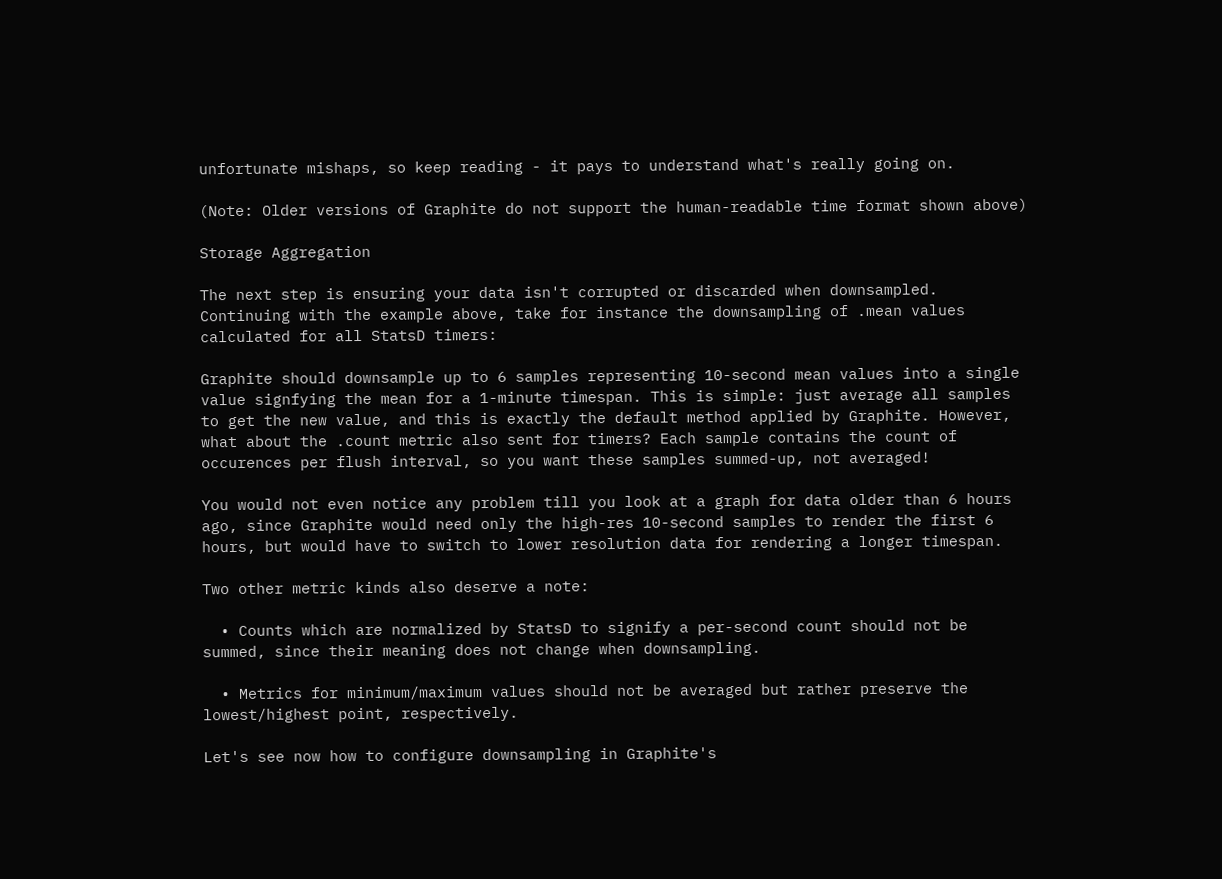unfortunate mishaps, so keep reading - it pays to understand what's really going on.

(Note: Older versions of Graphite do not support the human-readable time format shown above)

Storage Aggregation

The next step is ensuring your data isn't corrupted or discarded when downsampled. Continuing with the example above, take for instance the downsampling of .mean values calculated for all StatsD timers:

Graphite should downsample up to 6 samples representing 10-second mean values into a single value signfying the mean for a 1-minute timespan. This is simple: just average all samples to get the new value, and this is exactly the default method applied by Graphite. However, what about the .count metric also sent for timers? Each sample contains the count of occurences per flush interval, so you want these samples summed-up, not averaged!

You would not even notice any problem till you look at a graph for data older than 6 hours ago, since Graphite would need only the high-res 10-second samples to render the first 6 hours, but would have to switch to lower resolution data for rendering a longer timespan.

Two other metric kinds also deserve a note:

  • Counts which are normalized by StatsD to signify a per-second count should not be summed, since their meaning does not change when downsampling.

  • Metrics for minimum/maximum values should not be averaged but rather preserve the lowest/highest point, respectively.

Let's see now how to configure downsampling in Graphite's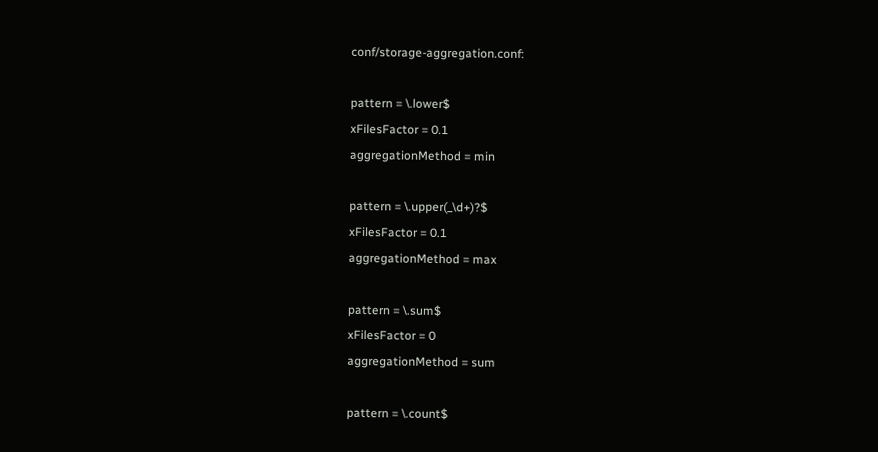conf/storage-aggregation.conf:

pattern = \.lower$
xFilesFactor = 0.1
aggregationMethod = min

pattern = \.upper(_\d+)?$
xFilesFactor = 0.1
aggregationMethod = max

pattern = \.sum$
xFilesFactor = 0
aggregationMethod = sum

pattern = \.count$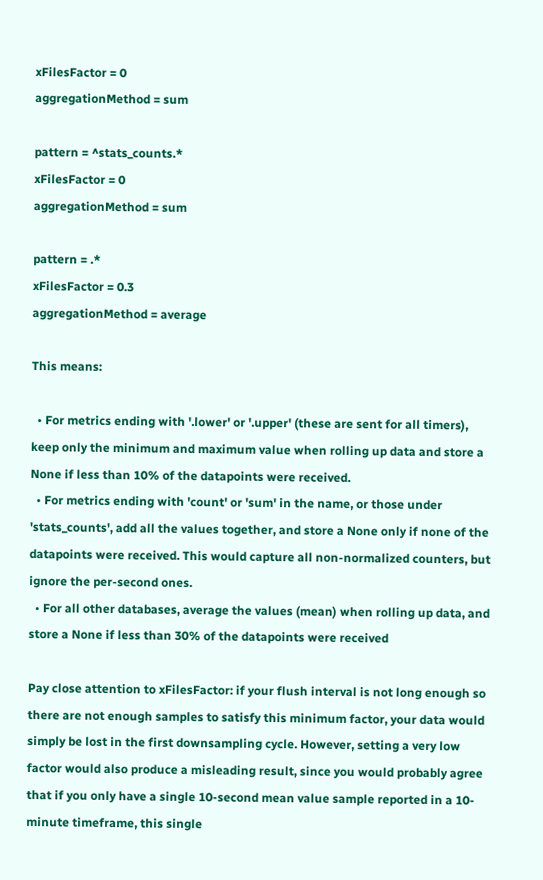xFilesFactor = 0
aggregationMethod = sum

pattern = ^stats_counts.*
xFilesFactor = 0
aggregationMethod = sum

pattern = .*
xFilesFactor = 0.3
aggregationMethod = average

This means:

  • For metrics ending with '.lower' or '.upper' (these are sent for all timers), keep only the minimum and maximum value when rolling up data and store a None if less than 10% of the datapoints were received.
  • For metrics ending with 'count' or 'sum' in the name, or those under 'stats_counts', add all the values together, and store a None only if none of the datapoints were received. This would capture all non-normalized counters, but ignore the per-second ones.
  • For all other databases, average the values (mean) when rolling up data, and store a None if less than 30% of the datapoints were received

Pay close attention to xFilesFactor: if your flush interval is not long enough so there are not enough samples to satisfy this minimum factor, your data would simply be lost in the first downsampling cycle. However, setting a very low factor would also produce a misleading result, since you would probably agree that if you only have a single 10-second mean value sample reported in a 10-minute timeframe, this single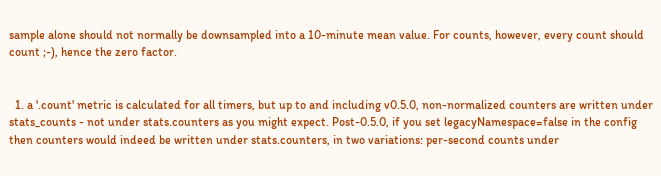sample alone should not normally be downsampled into a 10-minute mean value. For counts, however, every count should count ;-), hence the zero factor.


  1. a '.count' metric is calculated for all timers, but up to and including v0.5.0, non-normalized counters are written under stats_counts - not under stats.counters as you might expect. Post-0.5.0, if you set legacyNamespace=false in the config then counters would indeed be written under stats.counters, in two variations: per-second counts under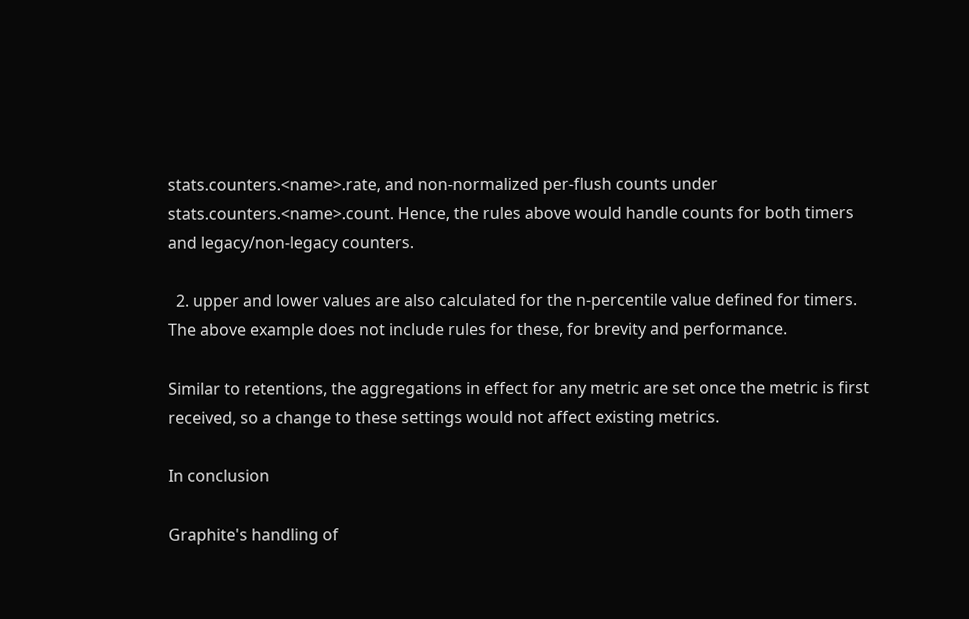stats.counters.<name>.rate, and non-normalized per-flush counts under stats.counters.<name>.count. Hence, the rules above would handle counts for both timers and legacy/non-legacy counters.

  2. upper and lower values are also calculated for the n-percentile value defined for timers. The above example does not include rules for these, for brevity and performance.

Similar to retentions, the aggregations in effect for any metric are set once the metric is first received, so a change to these settings would not affect existing metrics.

In conclusion

Graphite's handling of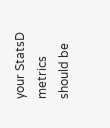your StatsD metrics should be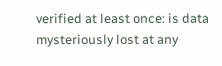verified at least once: is data mysteriously lost at any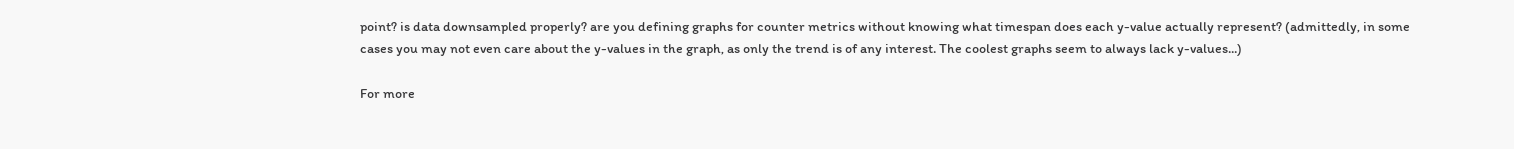point? is data downsampled properly? are you defining graphs for counter metrics without knowing what timespan does each y-value actually represent? (admittedly, in some cases you may not even care about the y-values in the graph, as only the trend is of any interest. The coolest graphs seem to always lack y-values...)

For more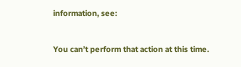information, see:

You can’t perform that action at this time.